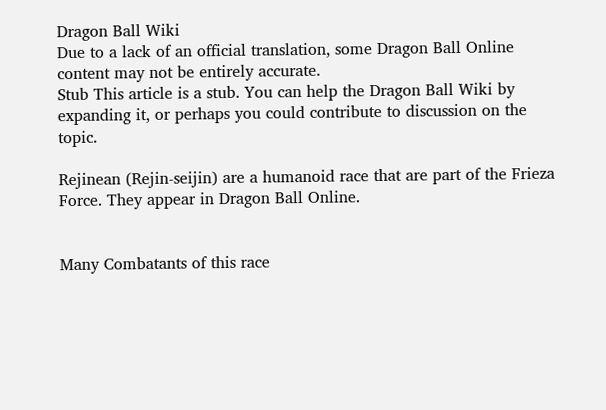Dragon Ball Wiki
Due to a lack of an official translation, some Dragon Ball Online content may not be entirely accurate.
Stub This article is a stub. You can help the Dragon Ball Wiki by expanding it, or perhaps you could contribute to discussion on the topic.

Rejinean (Rejin-seijin) are a humanoid race that are part of the Frieza Force. They appear in Dragon Ball Online.


Many Combatants of this race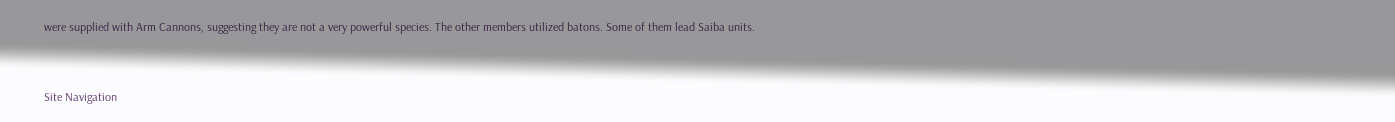were supplied with Arm Cannons, suggesting they are not a very powerful species. The other members utilized batons. Some of them lead Saiba units.


Site Navigation